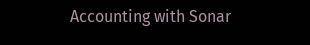Accounting with Sonar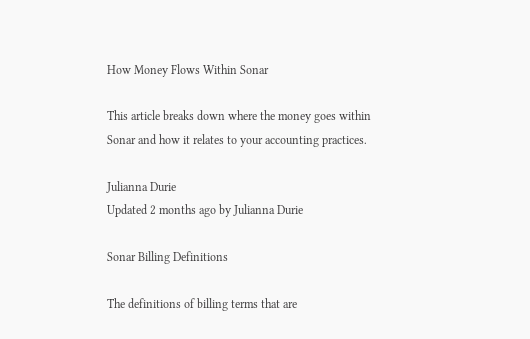How Money Flows Within Sonar

This article breaks down where the money goes within Sonar and how it relates to your accounting practices.

Julianna Durie
Updated 2 months ago by Julianna Durie

Sonar Billing Definitions

The definitions of billing terms that are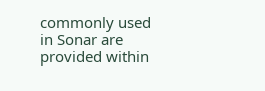commonly used in Sonar are provided within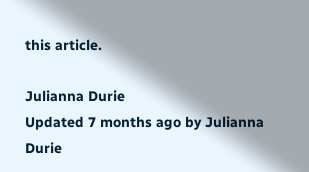this article.

Julianna Durie
Updated 7 months ago by Julianna Durie